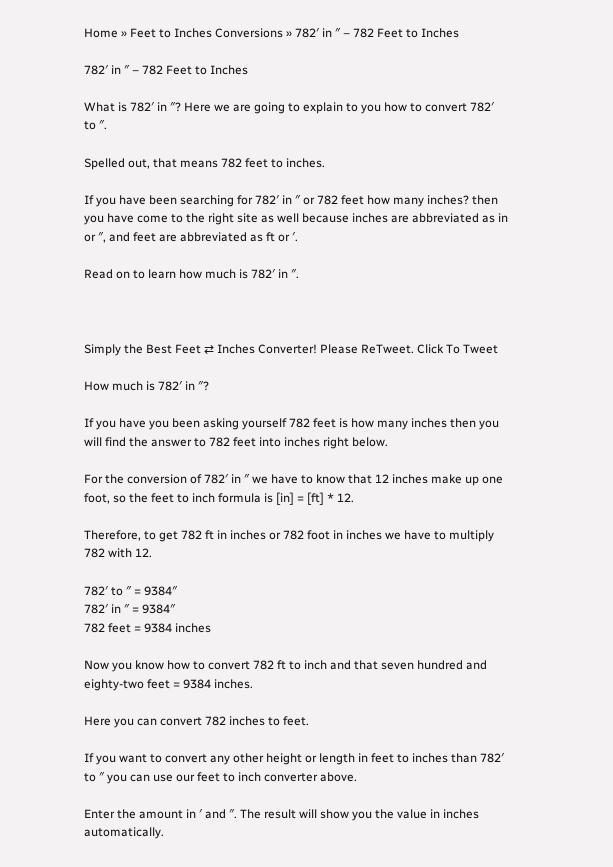Home » Feet to Inches Conversions » 782′ in ″ – 782 Feet to Inches

782′ in ″ – 782 Feet to Inches

What is 782′ in ″? Here we are going to explain to you how to convert 782′ to ″.

Spelled out, that means 782 feet to inches.

If you have been searching for 782′ in ″ or 782 feet how many inches? then you have come to the right site as well because inches are abbreviated as in or ″, and feet are abbreviated as ft or ′.

Read on to learn how much is 782′ in ″.



Simply the Best Feet ⇄ Inches Converter! Please ReTweet. Click To Tweet

How much is 782′ in ″?

If you have you been asking yourself 782 feet is how many inches then you will find the answer to 782 feet into inches right below.

For the conversion of 782′ in ″ we have to know that 12 inches make up one foot, so the feet to inch formula is [in] = [ft] * 12.

Therefore, to get 782 ft in inches or 782 foot in inches we have to multiply 782 with 12.

782′ to ″ = 9384″
782′ in ″ = 9384″
782 feet = 9384 inches

Now you know how to convert 782 ft to inch and that seven hundred and eighty-two feet = 9384 inches.

Here you can convert 782 inches to feet.

If you want to convert any other height or length in feet to inches than 782′ to ″ you can use our feet to inch converter above.

Enter the amount in ′ and ″. The result will show you the value in inches automatically.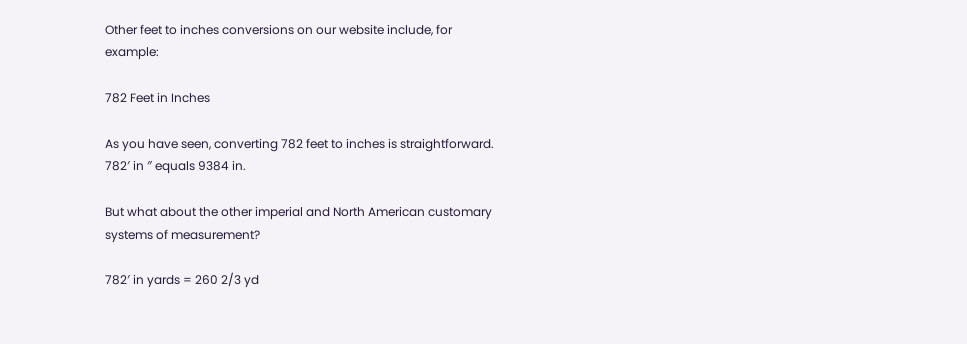Other feet to inches conversions on our website include, for example:

782 Feet in Inches

As you have seen, converting 782 feet to inches is straightforward. 782′ in ″ equals 9384 in.

But what about the other imperial and North American customary systems of measurement?

782′ in yards = 260 2/3 yd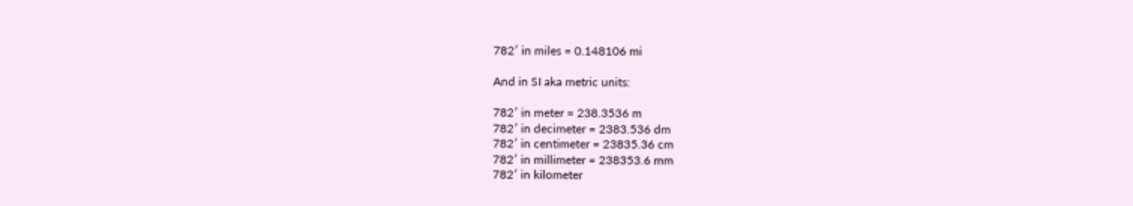782′ in miles = 0.148106 mi

And in SI aka metric units:

782′ in meter = 238.3536 m
782′ in decimeter = 2383.536 dm
782′ in centimeter = 23835.36 cm
782′ in millimeter = 238353.6 mm
782′ in kilometer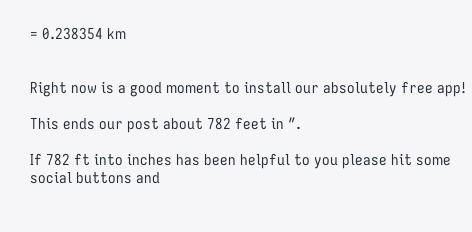= 0.238354 km


Right now is a good moment to install our absolutely free app!

This ends our post about 782 feet in ″.

If 782 ft into inches has been helpful to you please hit some social buttons and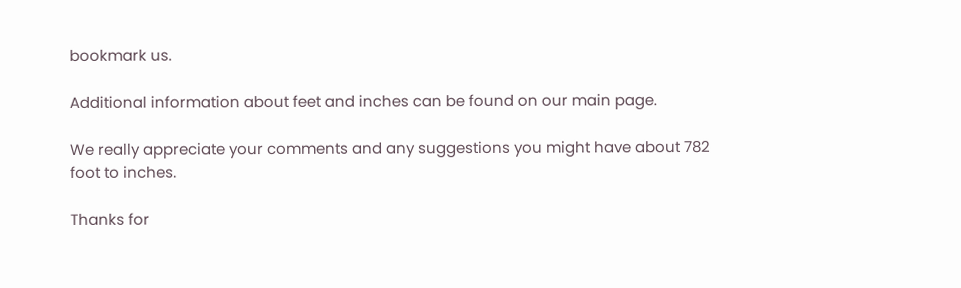bookmark us.

Additional information about feet and inches can be found on our main page.

We really appreciate your comments and any suggestions you might have about 782 foot to inches.

Thanks for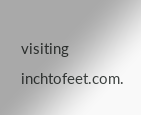visiting inchtofeet.com.